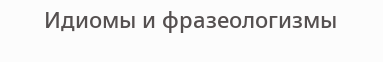Идиомы и фразеологизмы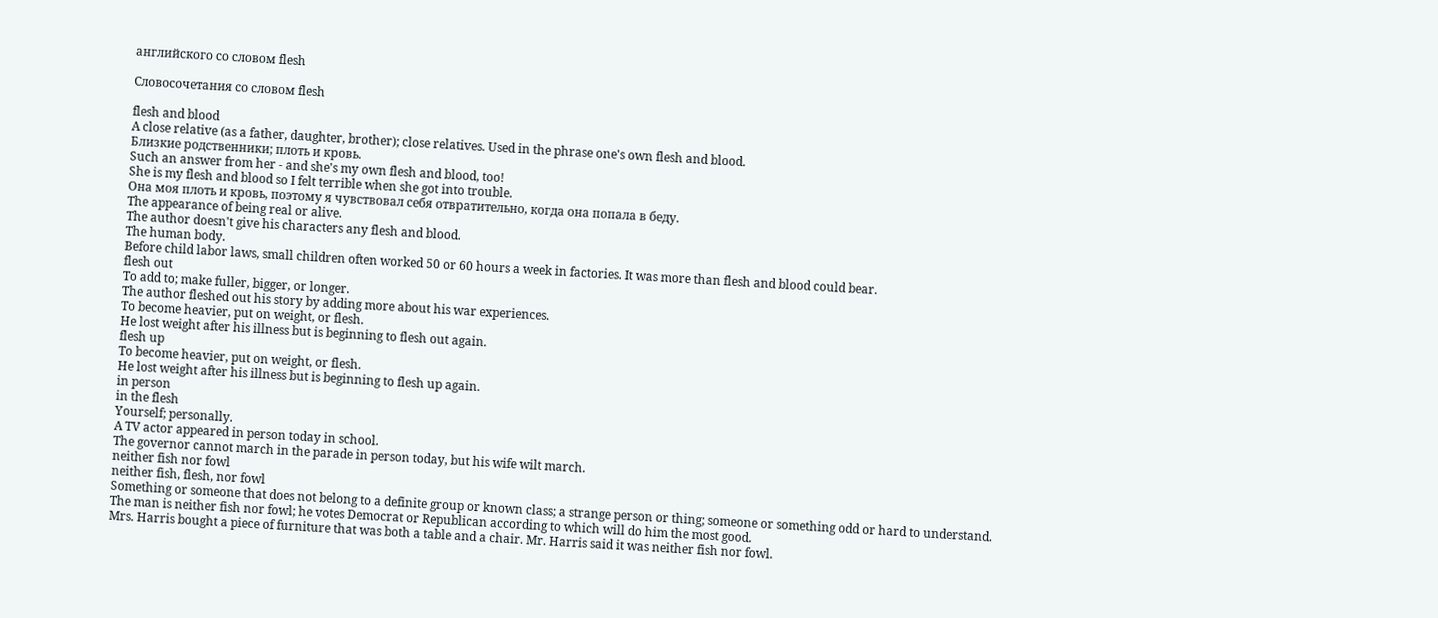английского со словом flesh

Словосочетания со словом flesh

flesh and blood
A close relative (as a father, daughter, brother); close relatives. Used in the phrase one's own flesh and blood.
Близкие родственники; плоть и кровь.
Such an answer from her - and she's my own flesh and blood, too!
She is my flesh and blood so I felt terrible when she got into trouble.
Она моя плоть и кровь, поэтому я чувствовал себя отвратительно, когда она попала в беду.
The appearance of being real or alive.
The author doesn't give his characters any flesh and blood.
The human body.
Before child labor laws, small children often worked 50 or 60 hours a week in factories. It was more than flesh and blood could bear.
flesh out
To add to; make fuller, bigger, or longer.
The author fleshed out his story by adding more about his war experiences.
To become heavier, put on weight, or flesh.
He lost weight after his illness but is beginning to flesh out again.
flesh up
To become heavier, put on weight, or flesh.
He lost weight after his illness but is beginning to flesh up again.
in person
in the flesh
Yourself; personally.
A TV actor appeared in person today in school.
The governor cannot march in the parade in person today, but his wife wilt march.
neither fish nor fowl
neither fish, flesh, nor fowl
Something or someone that does not belong to a definite group or known class; a strange person or thing; someone or something odd or hard to understand.
The man is neither fish nor fowl; he votes Democrat or Republican according to which will do him the most good.
Mrs. Harris bought a piece of furniture that was both a table and a chair. Mr. Harris said it was neither fish nor fowl.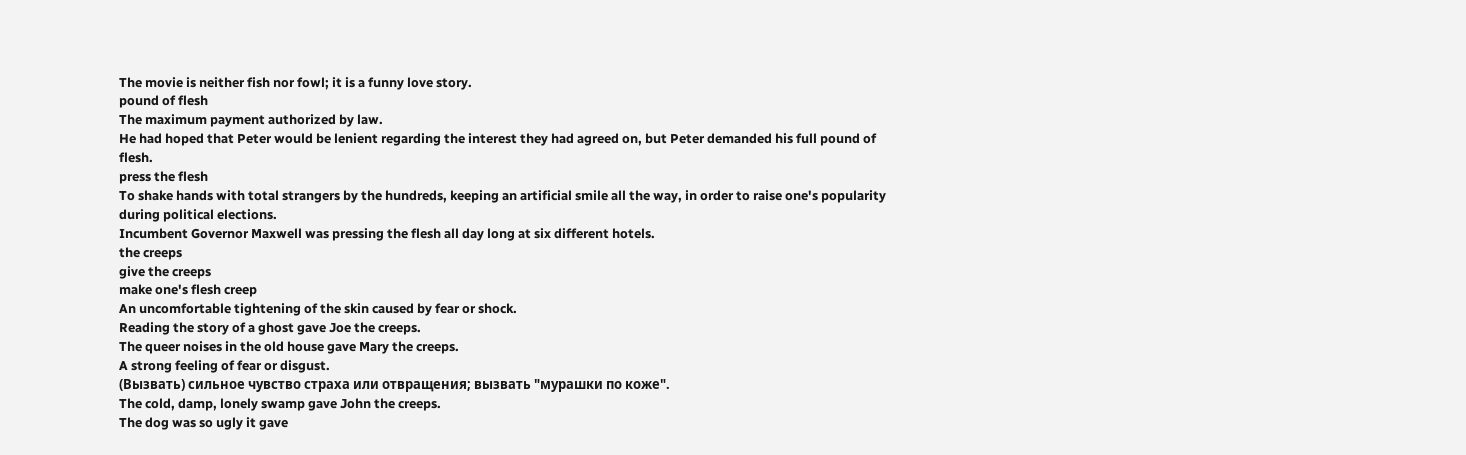The movie is neither fish nor fowl; it is a funny love story.
pound of flesh
The maximum payment authorized by law.
He had hoped that Peter would be lenient regarding the interest they had agreed on, but Peter demanded his full pound of flesh.
press the flesh
To shake hands with total strangers by the hundreds, keeping an artificial smile all the way, in order to raise one's popularity during political elections.
Incumbent Governor Maxwell was pressing the flesh all day long at six different hotels.
the creeps
give the creeps
make one's flesh creep
An uncomfortable tightening of the skin caused by fear or shock.
Reading the story of a ghost gave Joe the creeps.
The queer noises in the old house gave Mary the creeps.
A strong feeling of fear or disgust.
(Вызвать) сильное чувство страха или отвращения; вызвать "мурашки по коже".
The cold, damp, lonely swamp gave John the creeps.
The dog was so ugly it gave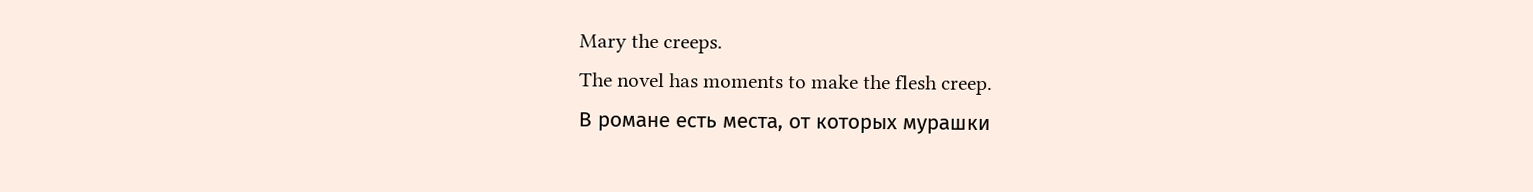Mary the creeps.
The novel has moments to make the flesh creep.
В романе есть места, от которых мурашки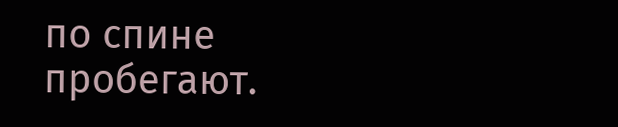по спине пробегают.